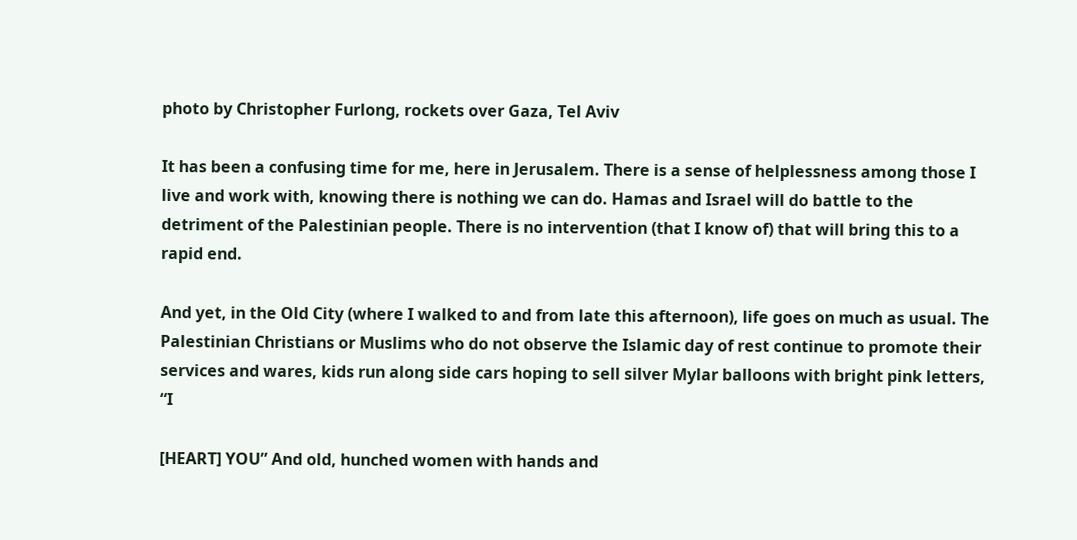photo by Christopher Furlong, rockets over Gaza, Tel Aviv

It has been a confusing time for me, here in Jerusalem. There is a sense of helplessness among those I live and work with, knowing there is nothing we can do. Hamas and Israel will do battle to the detriment of the Palestinian people. There is no intervention (that I know of) that will bring this to a rapid end.

And yet, in the Old City (where I walked to and from late this afternoon), life goes on much as usual. The Palestinian Christians or Muslims who do not observe the Islamic day of rest continue to promote their services and wares, kids run along side cars hoping to sell silver Mylar balloons with bright pink letters, “I

[HEART] YOU” And old, hunched women with hands and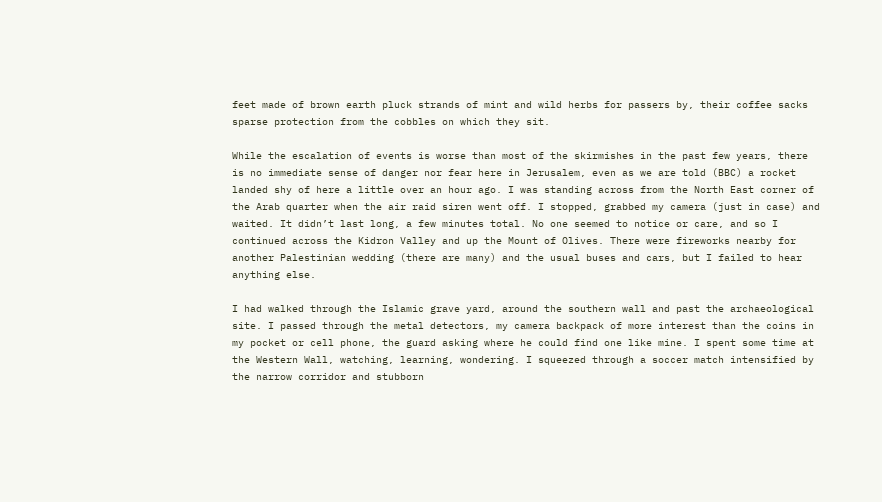feet made of brown earth pluck strands of mint and wild herbs for passers by, their coffee sacks sparse protection from the cobbles on which they sit.

While the escalation of events is worse than most of the skirmishes in the past few years, there is no immediate sense of danger nor fear here in Jerusalem, even as we are told (BBC) a rocket landed shy of here a little over an hour ago. I was standing across from the North East corner of the Arab quarter when the air raid siren went off. I stopped, grabbed my camera (just in case) and waited. It didn’t last long, a few minutes total. No one seemed to notice or care, and so I continued across the Kidron Valley and up the Mount of Olives. There were fireworks nearby for another Palestinian wedding (there are many) and the usual buses and cars, but I failed to hear anything else.

I had walked through the Islamic grave yard, around the southern wall and past the archaeological site. I passed through the metal detectors, my camera backpack of more interest than the coins in my pocket or cell phone, the guard asking where he could find one like mine. I spent some time at the Western Wall, watching, learning, wondering. I squeezed through a soccer match intensified by the narrow corridor and stubborn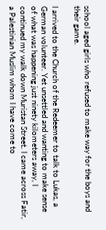school aged girls who refused to make way for the boys and their game.

I arrived to the Church of the Redeemer to talk to Lukas, a German volunteer. Yet unsettled and wanting to make sense of what was happening just ninety kilometers away, I continued my walk down Muristan Street. I came across Fatir, a Palestinian Muslim whom I have come to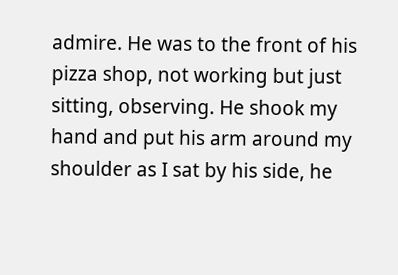admire. He was to the front of his pizza shop, not working but just sitting, observing. He shook my hand and put his arm around my shoulder as I sat by his side, he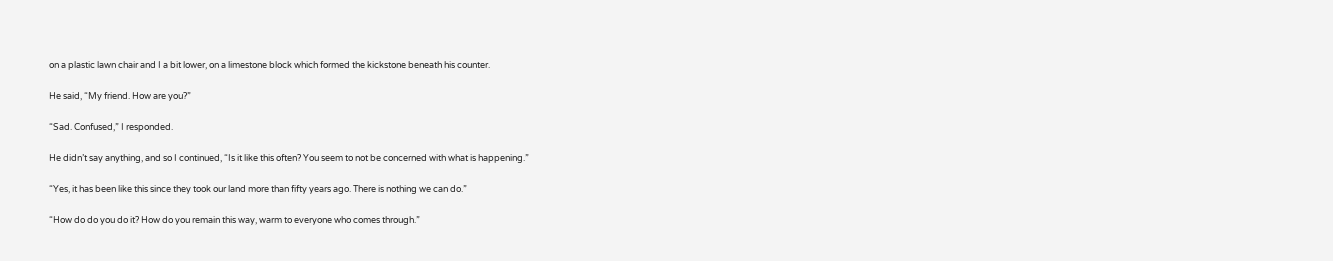on a plastic lawn chair and I a bit lower, on a limestone block which formed the kickstone beneath his counter.

He said, “My friend. How are you?”

“Sad. Confused,” I responded.

He didn’t say anything, and so I continued, “Is it like this often? You seem to not be concerned with what is happening.”

“Yes, it has been like this since they took our land more than fifty years ago. There is nothing we can do.”

“How do do you do it? How do you remain this way, warm to everyone who comes through.”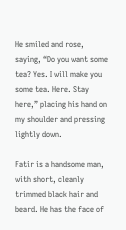He smiled and rose, saying, “Do you want some tea? Yes. I will make you some tea. Here. Stay here,” placing his hand on my shoulder and pressing lightly down.

Fatir is a handsome man, with short, cleanly trimmed black hair and beard. He has the face of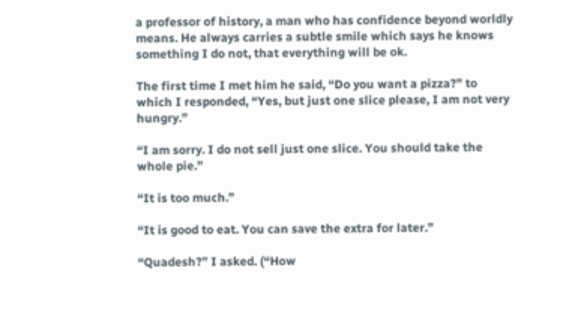a professor of history, a man who has confidence beyond worldly means. He always carries a subtle smile which says he knows something I do not, that everything will be ok.

The first time I met him he said, “Do you want a pizza?” to which I responded, “Yes, but just one slice please, I am not very hungry.”

“I am sorry. I do not sell just one slice. You should take the whole pie.”

“It is too much.”

“It is good to eat. You can save the extra for later.”

“Quadesh?” I asked. (“How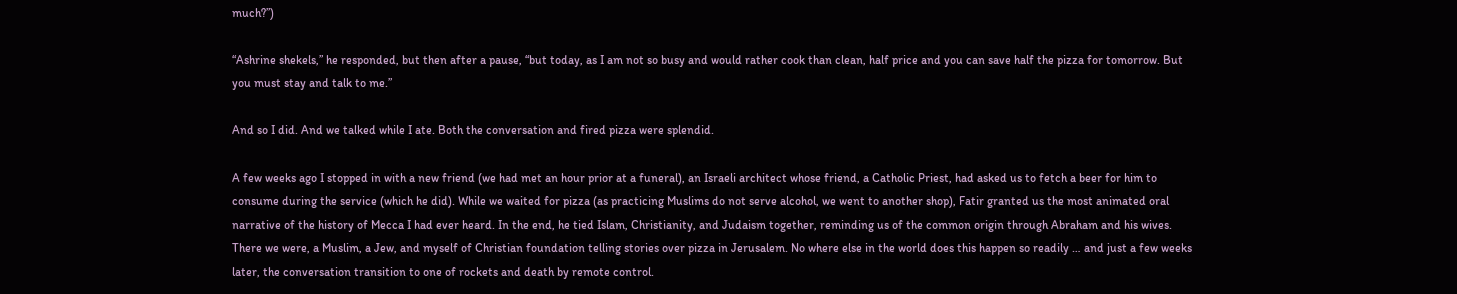much?”)

“Ashrine shekels,” he responded, but then after a pause, “but today, as I am not so busy and would rather cook than clean, half price and you can save half the pizza for tomorrow. But you must stay and talk to me.”

And so I did. And we talked while I ate. Both the conversation and fired pizza were splendid.

A few weeks ago I stopped in with a new friend (we had met an hour prior at a funeral), an Israeli architect whose friend, a Catholic Priest, had asked us to fetch a beer for him to consume during the service (which he did). While we waited for pizza (as practicing Muslims do not serve alcohol, we went to another shop), Fatir granted us the most animated oral narrative of the history of Mecca I had ever heard. In the end, he tied Islam, Christianity, and Judaism together, reminding us of the common origin through Abraham and his wives. There we were, a Muslim, a Jew, and myself of Christian foundation telling stories over pizza in Jerusalem. No where else in the world does this happen so readily … and just a few weeks later, the conversation transition to one of rockets and death by remote control.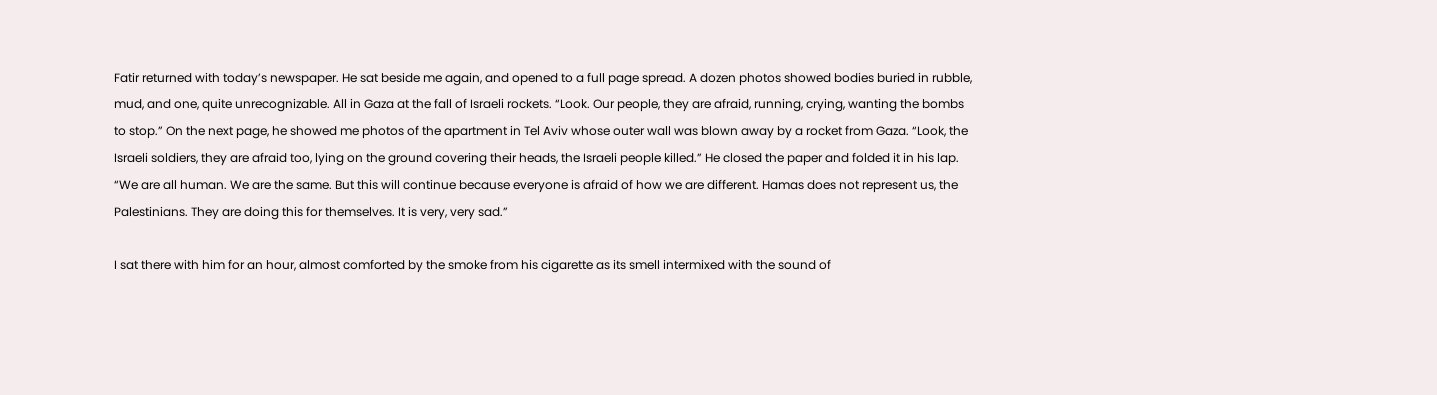Fatir returned with today’s newspaper. He sat beside me again, and opened to a full page spread. A dozen photos showed bodies buried in rubble, mud, and one, quite unrecognizable. All in Gaza at the fall of Israeli rockets. “Look. Our people, they are afraid, running, crying, wanting the bombs to stop.” On the next page, he showed me photos of the apartment in Tel Aviv whose outer wall was blown away by a rocket from Gaza. “Look, the Israeli soldiers, they are afraid too, lying on the ground covering their heads, the Israeli people killed.” He closed the paper and folded it in his lap. “We are all human. We are the same. But this will continue because everyone is afraid of how we are different. Hamas does not represent us, the Palestinians. They are doing this for themselves. It is very, very sad.”

I sat there with him for an hour, almost comforted by the smoke from his cigarette as its smell intermixed with the sound of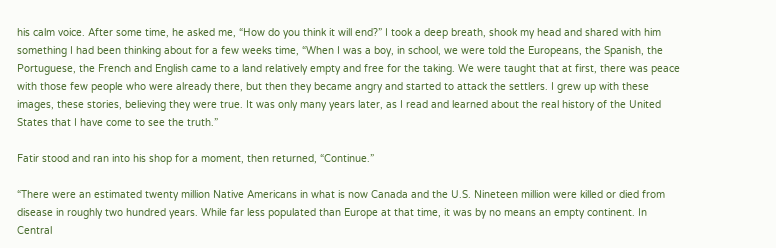his calm voice. After some time, he asked me, “How do you think it will end?” I took a deep breath, shook my head and shared with him something I had been thinking about for a few weeks time, “When I was a boy, in school, we were told the Europeans, the Spanish, the Portuguese, the French and English came to a land relatively empty and free for the taking. We were taught that at first, there was peace with those few people who were already there, but then they became angry and started to attack the settlers. I grew up with these images, these stories, believing they were true. It was only many years later, as I read and learned about the real history of the United States that I have come to see the truth.”

Fatir stood and ran into his shop for a moment, then returned, “Continue.”

“There were an estimated twenty million Native Americans in what is now Canada and the U.S. Nineteen million were killed or died from disease in roughly two hundred years. While far less populated than Europe at that time, it was by no means an empty continent. In Central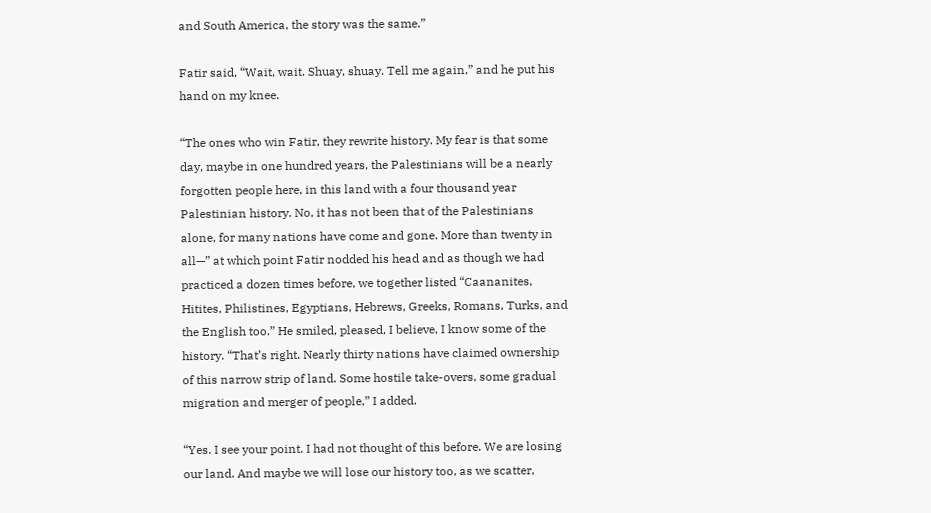and South America, the story was the same.”

Fatir said, “Wait, wait. Shuay, shuay. Tell me again,” and he put his hand on my knee.

“The ones who win Fatir, they rewrite history. My fear is that some day, maybe in one hundred years, the Palestinians will be a nearly forgotten people here, in this land with a four thousand year Palestinian history. No, it has not been that of the Palestinians alone, for many nations have come and gone. More than twenty in all—” at which point Fatir nodded his head and as though we had practiced a dozen times before, we together listed “Caananites, Hitites, Philistines, Egyptians, Hebrews, Greeks, Romans, Turks, and the English too.” He smiled, pleased, I believe, I know some of the history. “That’s right. Nearly thirty nations have claimed ownership of this narrow strip of land. Some hostile take-overs, some gradual migration and merger of people,” I added.

“Yes. I see your point. I had not thought of this before. We are losing our land. And maybe we will lose our history too, as we scatter,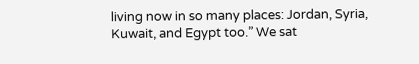living now in so many places: Jordan, Syria, Kuwait, and Egypt too.” We sat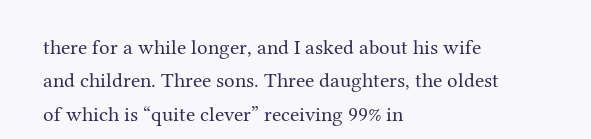there for a while longer, and I asked about his wife and children. Three sons. Three daughters, the oldest of which is “quite clever” receiving 99% in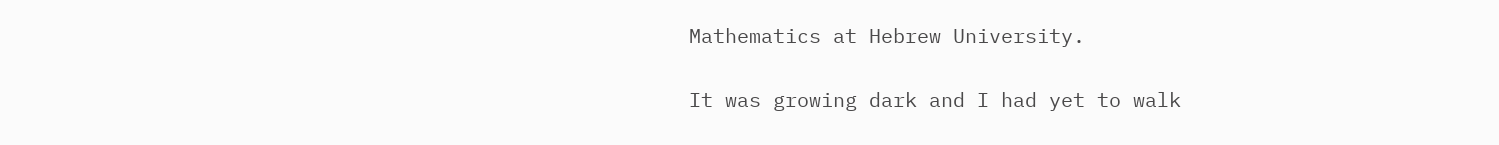Mathematics at Hebrew University.

It was growing dark and I had yet to walk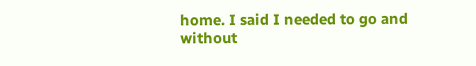home. I said I needed to go and without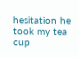hesitation he took my tea cup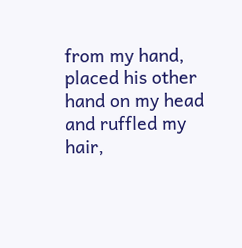from my hand, placed his other hand on my head and ruffled my hair,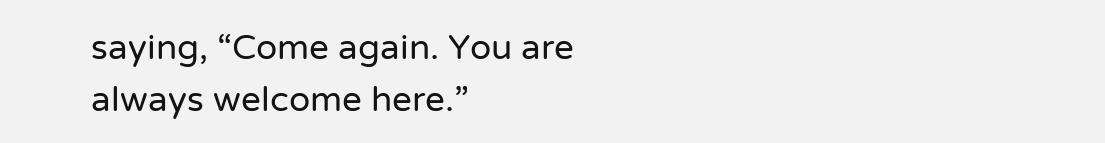saying, “Come again. You are always welcome here.”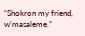“Shokron my friend, w’masaleme.”